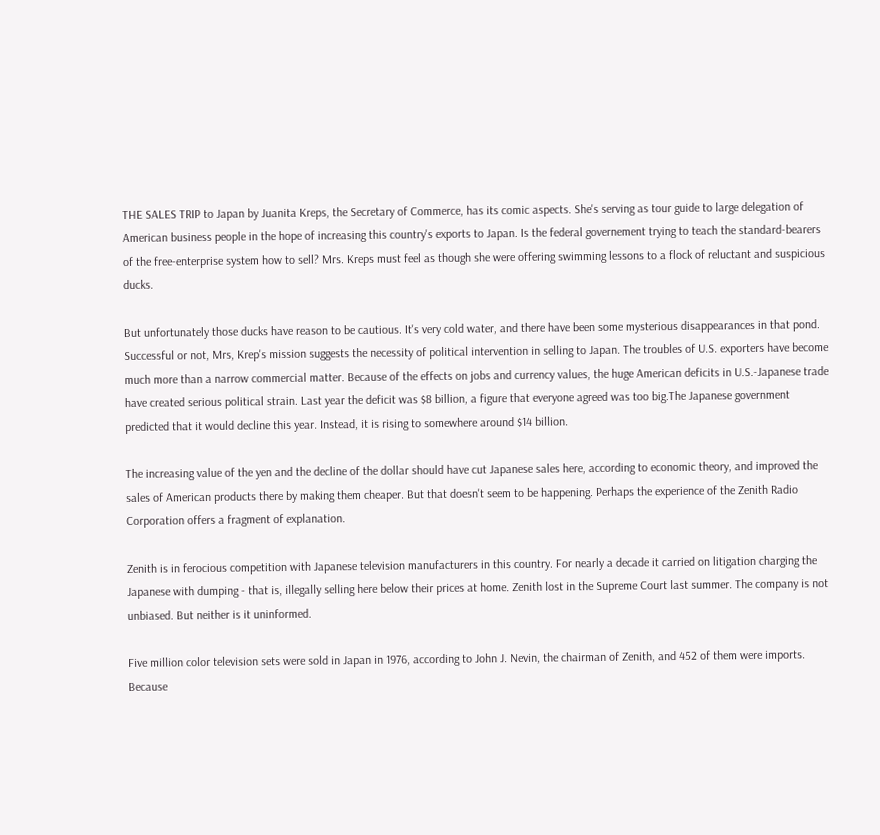THE SALES TRIP to Japan by Juanita Kreps, the Secretary of Commerce, has its comic aspects. She's serving as tour guide to large delegation of American business people in the hope of increasing this country's exports to Japan. Is the federal governement trying to teach the standard-bearers of the free-enterprise system how to sell? Mrs. Kreps must feel as though she were offering swimming lessons to a flock of reluctant and suspicious ducks.

But unfortunately those ducks have reason to be cautious. It's very cold water, and there have been some mysterious disappearances in that pond. Successful or not, Mrs, Krep's mission suggests the necessity of political intervention in selling to Japan. The troubles of U.S. exporters have become much more than a narrow commercial matter. Because of the effects on jobs and currency values, the huge American deficits in U.S.-Japanese trade have created serious political strain. Last year the deficit was $8 billion, a figure that everyone agreed was too big.The Japanese government predicted that it would decline this year. Instead, it is rising to somewhere around $14 billion.

The increasing value of the yen and the decline of the dollar should have cut Japanese sales here, according to economic theory, and improved the sales of American products there by making them cheaper. But that doesn't seem to be happening. Perhaps the experience of the Zenith Radio Corporation offers a fragment of explanation.

Zenith is in ferocious competition with Japanese television manufacturers in this country. For nearly a decade it carried on litigation charging the Japanese with dumping - that is, illegally selling here below their prices at home. Zenith lost in the Supreme Court last summer. The company is not unbiased. But neither is it uninformed.

Five million color television sets were sold in Japan in 1976, according to John J. Nevin, the chairman of Zenith, and 452 of them were imports. Because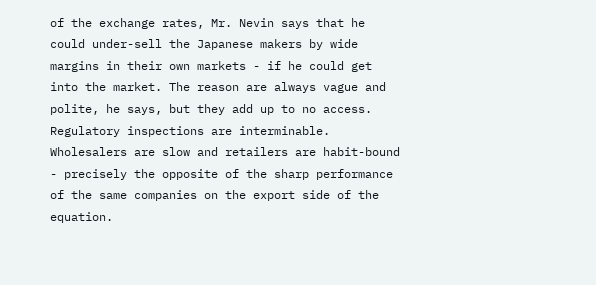of the exchange rates, Mr. Nevin says that he could under-sell the Japanese makers by wide margins in their own markets - if he could get into the market. The reason are always vague and polite, he says, but they add up to no access. Regulatory inspections are interminable. Wholesalers are slow and retailers are habit-bound - precisely the opposite of the sharp performance of the same companies on the export side of the equation.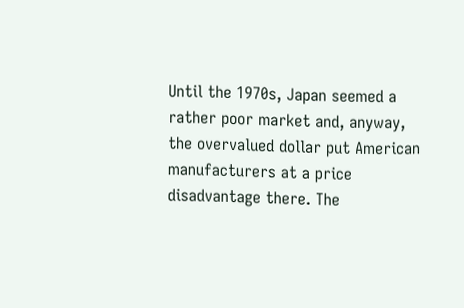Until the 1970s, Japan seemed a rather poor market and, anyway, the overvalued dollar put American manufacturers at a price disadvantage there. The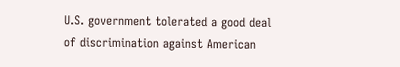U.S. government tolerated a good deal of discrimination against American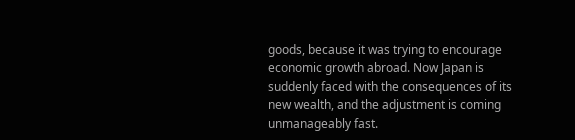goods, because it was trying to encourage economic growth abroad. Now Japan is suddenly faced with the consequences of its new wealth, and the adjustment is coming unmanageably fast.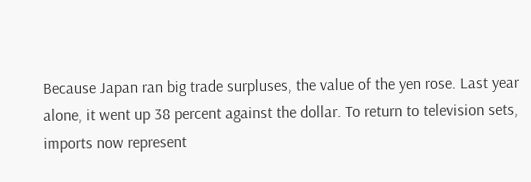Because Japan ran big trade surpluses, the value of the yen rose. Last year alone, it went up 38 percent against the dollar. To return to television sets, imports now represent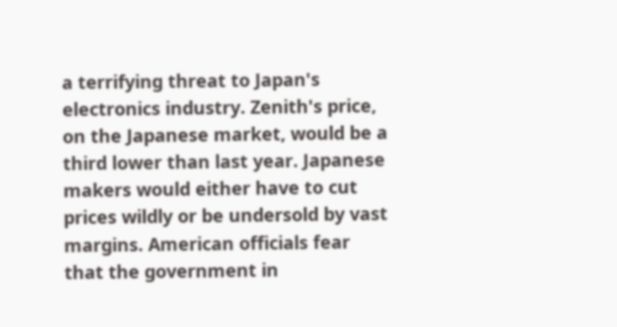a terrifying threat to Japan's electronics industry. Zenith's price, on the Japanese market, would be a third lower than last year. Japanese makers would either have to cut prices wildly or be undersold by vast margins. American officials fear that the government in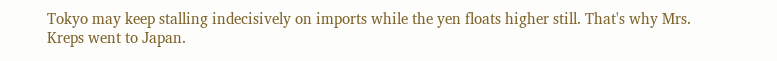Tokyo may keep stalling indecisively on imports while the yen floats higher still. That's why Mrs. Kreps went to Japan.